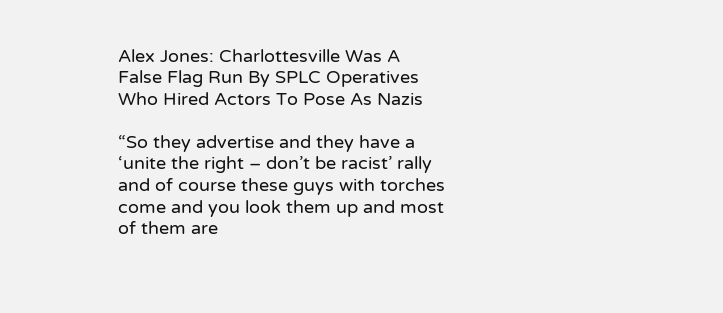Alex Jones: Charlottesville Was A False Flag Run By SPLC Operatives Who Hired Actors To Pose As Nazis

“So they advertise and they have a ‘unite the right – don’t be racist’ rally and of course these guys with torches come and you look them up and most of them are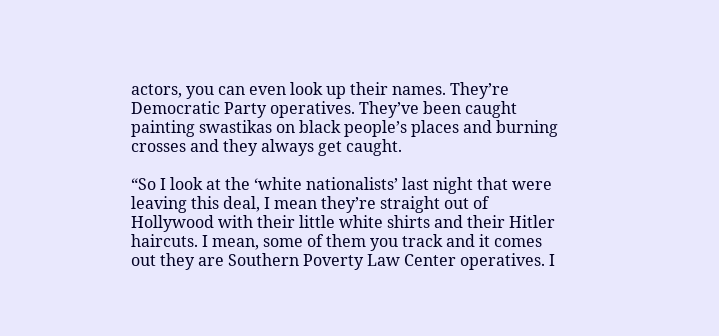actors, you can even look up their names. They’re Democratic Party operatives. They’ve been caught painting swastikas on black people’s places and burning crosses and they always get caught.

“So I look at the ‘white nationalists’ last night that were leaving this deal, I mean they’re straight out of Hollywood with their little white shirts and their Hitler haircuts. I mean, some of them you track and it comes out they are Southern Poverty Law Center operatives. I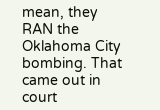mean, they RAN the Oklahoma City bombing. That came out in court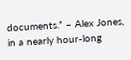documents.” – Alex Jones, in a nearly hour-long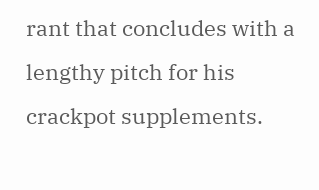rant that concludes with a lengthy pitch for his crackpot supplements.